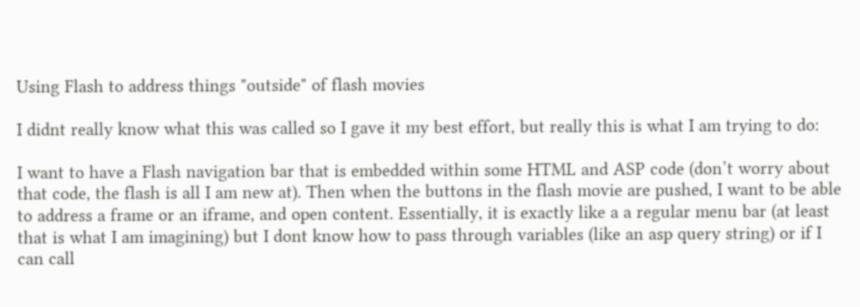Using Flash to address things "outside" of flash movies

I didnt really know what this was called so I gave it my best effort, but really this is what I am trying to do:

I want to have a Flash navigation bar that is embedded within some HTML and ASP code (don’t worry about that code, the flash is all I am new at). Then when the buttons in the flash movie are pushed, I want to be able to address a frame or an iframe, and open content. Essentially, it is exactly like a a regular menu bar (at least that is what I am imagining) but I dont know how to pass through variables (like an asp query string) or if I can call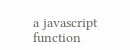a javascript function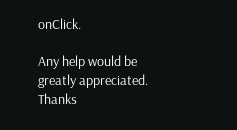onClick.

Any help would be greatly appreciated. Thanks